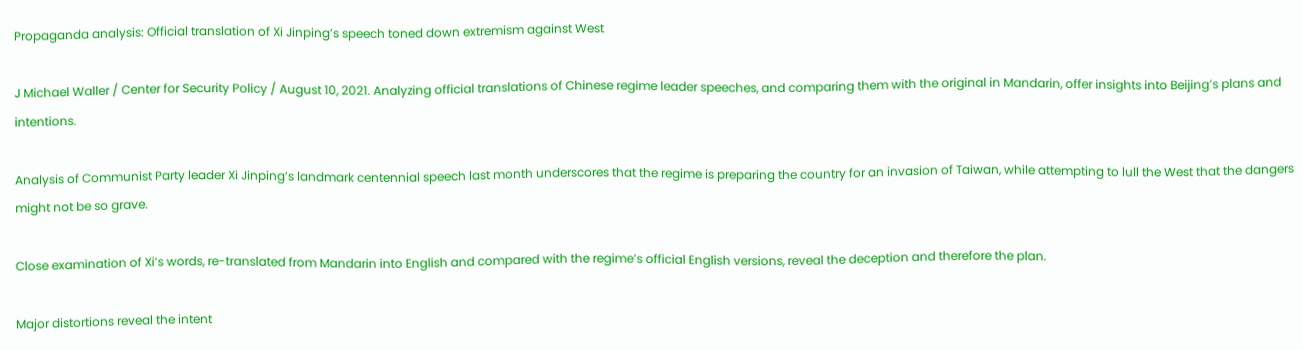Propaganda analysis: Official translation of Xi Jinping’s speech toned down extremism against West

J Michael Waller / Center for Security Policy / August 10, 2021. Analyzing official translations of Chinese regime leader speeches, and comparing them with the original in Mandarin, offer insights into Beijing’s plans and intentions.

Analysis of Communist Party leader Xi Jinping’s landmark centennial speech last month underscores that the regime is preparing the country for an invasion of Taiwan, while attempting to lull the West that the dangers might not be so grave.

Close examination of Xi’s words, re-translated from Mandarin into English and compared with the regime’s official English versions, reveal the deception and therefore the plan.

Major distortions reveal the intent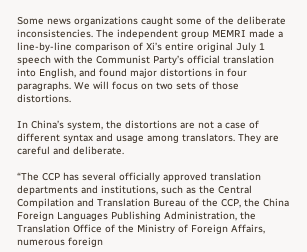Some news organizations caught some of the deliberate inconsistencies. The independent group MEMRI made a line-by-line comparison of Xi’s entire original July 1 speech with the Communist Party’s official translation into English, and found major distortions in four paragraphs. We will focus on two sets of those distortions.

In China’s system, the distortions are not a case of different syntax and usage among translators. They are careful and deliberate.

“The CCP has several officially approved translation departments and institutions, such as the Central Compilation and Translation Bureau of the CCP, the China Foreign Languages Publishing Administration, the Translation Office of the Ministry of Foreign Affairs, numerous foreign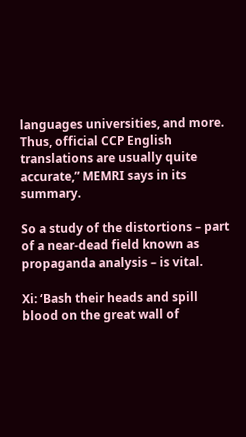languages universities, and more. Thus, official CCP English translations are usually quite accurate,” MEMRI says in its summary.

So a study of the distortions – part of a near-dead field known as propaganda analysis – is vital.

Xi: ‘Bash their heads and spill blood on the great wall of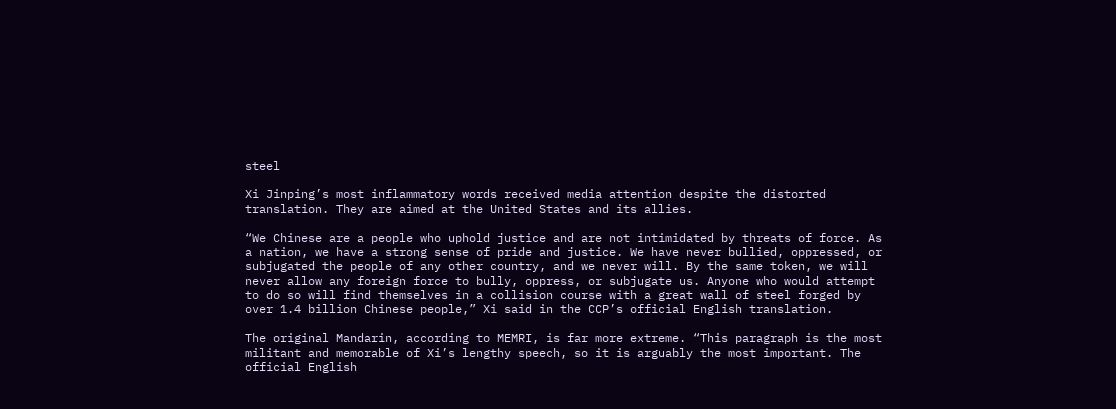steel

Xi Jinping’s most inflammatory words received media attention despite the distorted translation. They are aimed at the United States and its allies.

“We Chinese are a people who uphold justice and are not intimidated by threats of force. As a nation, we have a strong sense of pride and justice. We have never bullied, oppressed, or subjugated the people of any other country, and we never will. By the same token, we will never allow any foreign force to bully, oppress, or subjugate us. Anyone who would attempt to do so will find themselves in a collision course with a great wall of steel forged by over 1.4 billion Chinese people,” Xi said in the CCP’s official English translation.

The original Mandarin, according to MEMRI, is far more extreme. “This paragraph is the most militant and memorable of Xi’s lengthy speech, so it is arguably the most important. The official English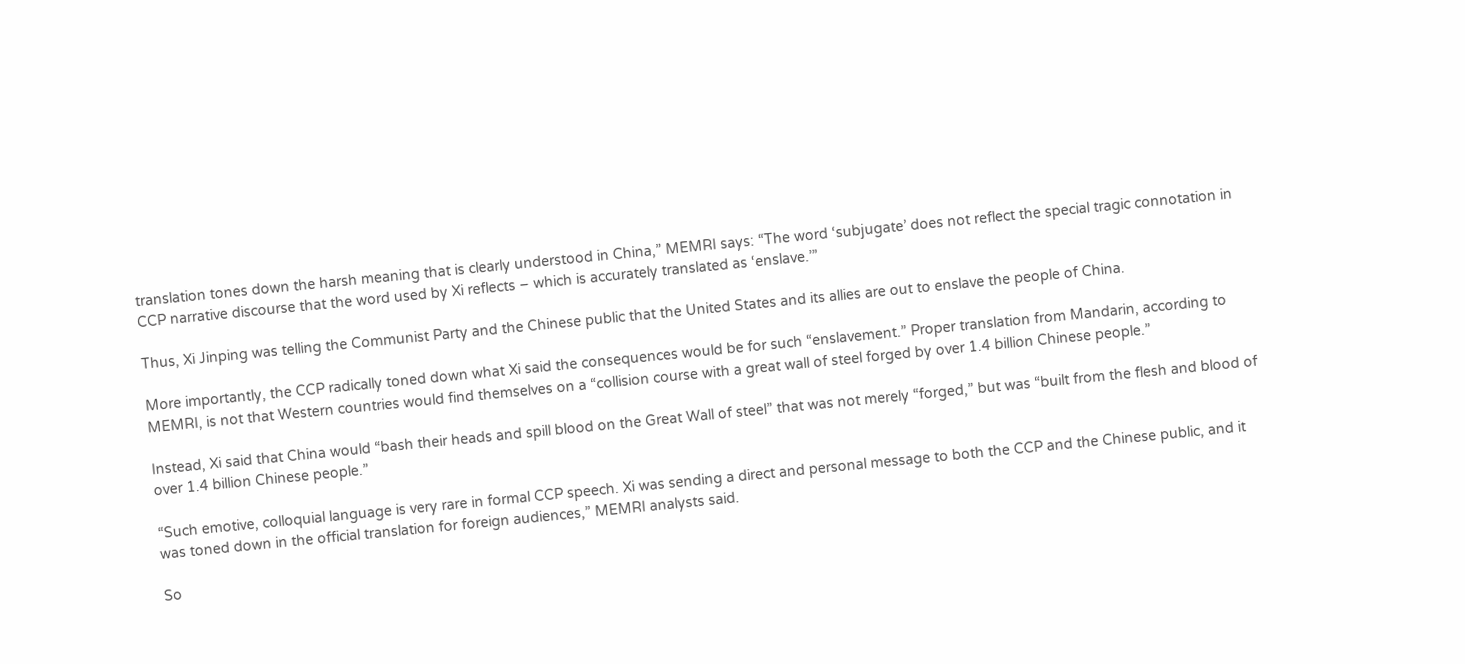translation tones down the harsh meaning that is clearly understood in China,” MEMRI says: “The word ‘subjugate’ does not reflect the special tragic connotation in CCP narrative discourse that the word used by Xi reflects – which is accurately translated as ‘enslave.’”

Thus, Xi Jinping was telling the Communist Party and the Chinese public that the United States and its allies are out to enslave the people of China.

More importantly, the CCP radically toned down what Xi said the consequences would be for such “enslavement.” Proper translation from Mandarin, according to MEMRI, is not that Western countries would find themselves on a “collision course with a great wall of steel forged by over 1.4 billion Chinese people.”

Instead, Xi said that China would “bash their heads and spill blood on the Great Wall of steel” that was not merely “forged,” but was “built from the flesh and blood of over 1.4 billion Chinese people.”

“Such emotive, colloquial language is very rare in formal CCP speech. Xi was sending a direct and personal message to both the CCP and the Chinese public, and it was toned down in the official translation for foreign audiences,” MEMRI analysts said.

So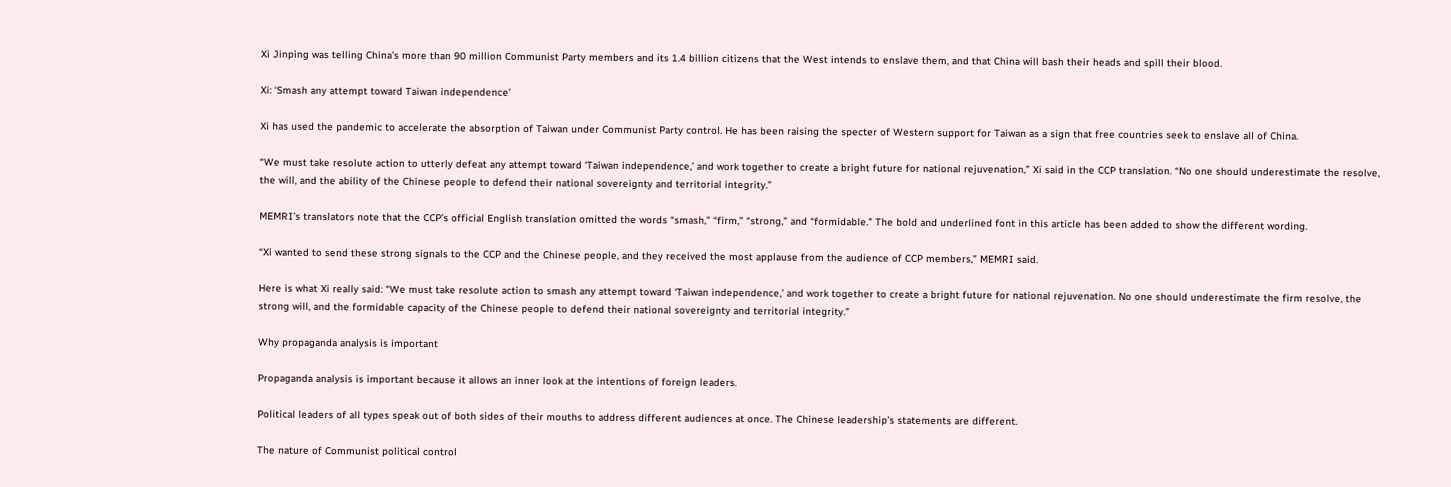Xi Jinping was telling China’s more than 90 million Communist Party members and its 1.4 billion citizens that the West intends to enslave them, and that China will bash their heads and spill their blood.

Xi: ‘Smash any attempt toward Taiwan independence’

Xi has used the pandemic to accelerate the absorption of Taiwan under Communist Party control. He has been raising the specter of Western support for Taiwan as a sign that free countries seek to enslave all of China.

“We must take resolute action to utterly defeat any attempt toward ‘Taiwan independence,’ and work together to create a bright future for national rejuvenation,” Xi said in the CCP translation. “No one should underestimate the resolve, the will, and the ability of the Chinese people to defend their national sovereignty and territorial integrity.”

MEMRI’s translators note that the CCP’s official English translation omitted the words “smash,” “firm,” “strong,” and “formidable.” The bold and underlined font in this article has been added to show the different wording.

“Xi wanted to send these strong signals to the CCP and the Chinese people, and they received the most applause from the audience of CCP members,” MEMRI said.

Here is what Xi really said: “We must take resolute action to smash any attempt toward ‘Taiwan independence,’ and work together to create a bright future for national rejuvenation. No one should underestimate the firm resolve, the strong will, and the formidable capacity of the Chinese people to defend their national sovereignty and territorial integrity.”

Why propaganda analysis is important

Propaganda analysis is important because it allows an inner look at the intentions of foreign leaders.

Political leaders of all types speak out of both sides of their mouths to address different audiences at once. The Chinese leadership’s statements are different.

The nature of Communist political control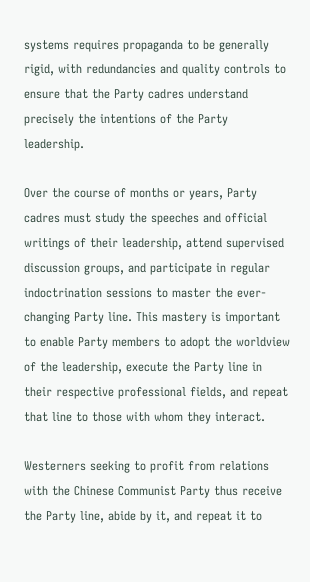systems requires propaganda to be generally rigid, with redundancies and quality controls to ensure that the Party cadres understand precisely the intentions of the Party leadership.

Over the course of months or years, Party cadres must study the speeches and official writings of their leadership, attend supervised discussion groups, and participate in regular indoctrination sessions to master the ever-changing Party line. This mastery is important to enable Party members to adopt the worldview of the leadership, execute the Party line in their respective professional fields, and repeat that line to those with whom they interact.

Westerners seeking to profit from relations with the Chinese Communist Party thus receive the Party line, abide by it, and repeat it to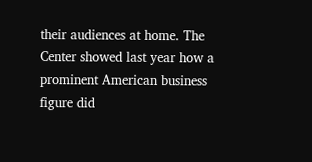their audiences at home. The Center showed last year how a prominent American business figure did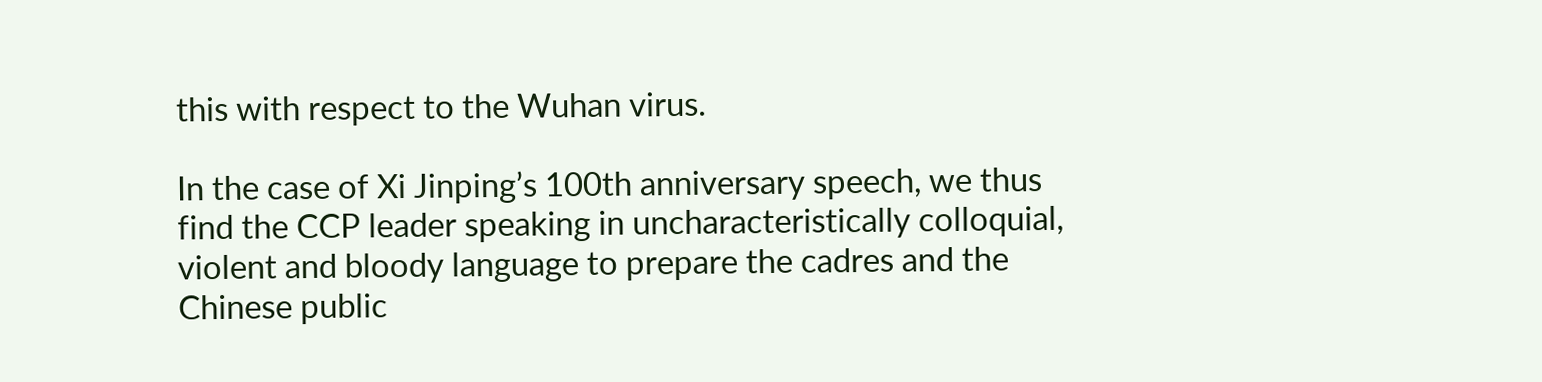this with respect to the Wuhan virus.

In the case of Xi Jinping’s 100th anniversary speech, we thus find the CCP leader speaking in uncharacteristically colloquial, violent and bloody language to prepare the cadres and the Chinese public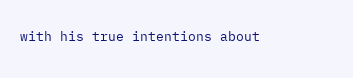with his true intentions about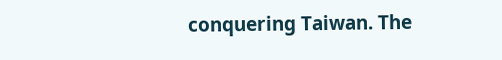conquering Taiwan. The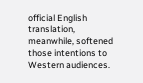official English translation, meanwhile, softened those intentions to Western audiences.